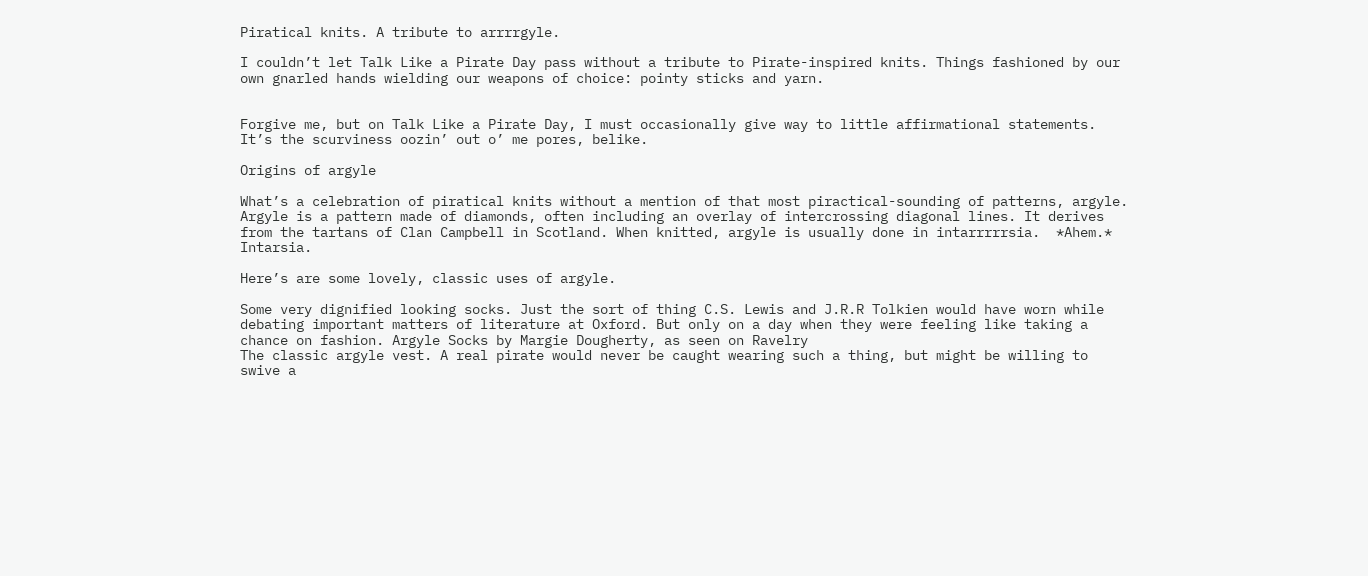Piratical knits. A tribute to arrrrgyle.

I couldn’t let Talk Like a Pirate Day pass without a tribute to Pirate-inspired knits. Things fashioned by our own gnarled hands wielding our weapons of choice: pointy sticks and yarn.


Forgive me, but on Talk Like a Pirate Day, I must occasionally give way to little affirmational statements. It’s the scurviness oozin’ out o’ me pores, belike.

Origins of argyle

What’s a celebration of piratical knits without a mention of that most piractical-sounding of patterns, argyle. Argyle is a pattern made of diamonds, often including an overlay of intercrossing diagonal lines. It derives from the tartans of Clan Campbell in Scotland. When knitted, argyle is usually done in intarrrrrsia.  *Ahem.* Intarsia.

Here’s are some lovely, classic uses of argyle.

Some very dignified looking socks. Just the sort of thing C.S. Lewis and J.R.R Tolkien would have worn while debating important matters of literature at Oxford. But only on a day when they were feeling like taking a chance on fashion. Argyle Socks by Margie Dougherty, as seen on Ravelry
The classic argyle vest. A real pirate would never be caught wearing such a thing, but might be willing to swive a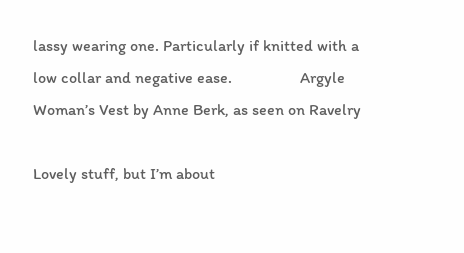lassy wearing one. Particularly if knitted with a low collar and negative ease.                 Argyle Woman’s Vest by Anne Berk, as seen on Ravelry

Lovely stuff, but I’m about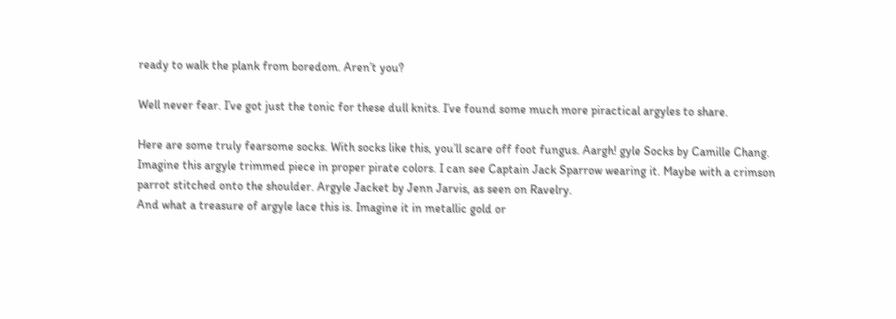ready to walk the plank from boredom. Aren’t you?

Well never fear. I’ve got just the tonic for these dull knits. I’ve found some much more piractical argyles to share.

Here are some truly fearsome socks. With socks like this, you’ll scare off foot fungus. Aargh! gyle Socks by Camille Chang.
Imagine this argyle trimmed piece in proper pirate colors. I can see Captain Jack Sparrow wearing it. Maybe with a crimson parrot stitched onto the shoulder. Argyle Jacket by Jenn Jarvis, as seen on Ravelry.
And what a treasure of argyle lace this is. Imagine it in metallic gold or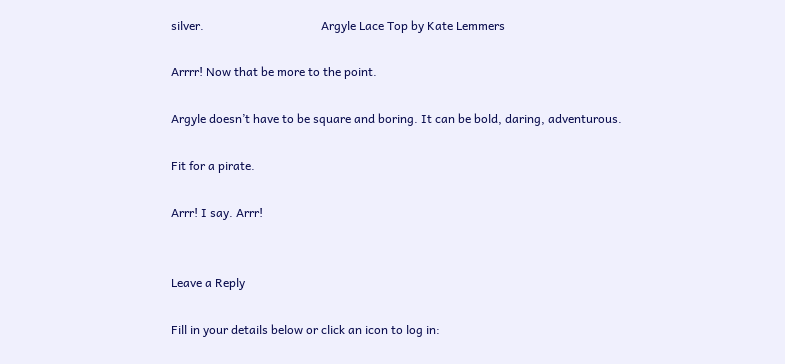silver.                                       Argyle Lace Top by Kate Lemmers

Arrrr! Now that be more to the point.

Argyle doesn’t have to be square and boring. It can be bold, daring, adventurous.

Fit for a pirate.

Arrr! I say. Arrr!


Leave a Reply

Fill in your details below or click an icon to log in: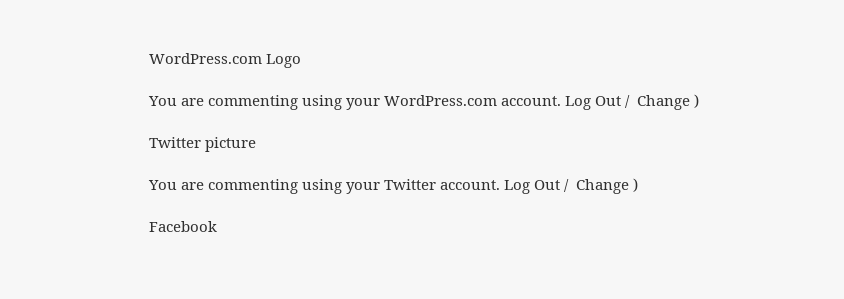WordPress.com Logo

You are commenting using your WordPress.com account. Log Out /  Change )

Twitter picture

You are commenting using your Twitter account. Log Out /  Change )

Facebook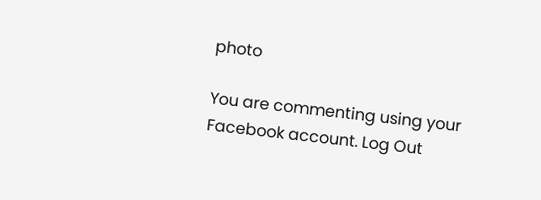photo

You are commenting using your Facebook account. Log Out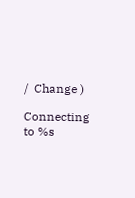/  Change )

Connecting to %s